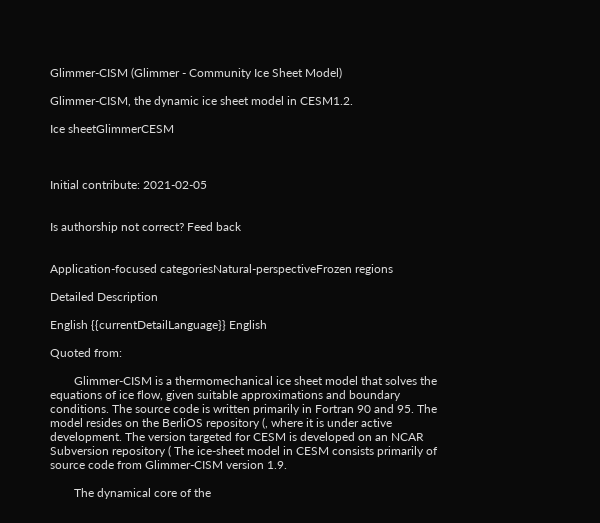Glimmer-CISM (Glimmer - Community Ice Sheet Model)

Glimmer-CISM, the dynamic ice sheet model in CESM1.2.

Ice sheetGlimmerCESM



Initial contribute: 2021-02-05


Is authorship not correct? Feed back


Application-focused categoriesNatural-perspectiveFrozen regions

Detailed Description

English {{currentDetailLanguage}} English

Quoted from:

        Glimmer-CISM is a thermomechanical ice sheet model that solves the equations of ice flow, given suitable approximations and boundary conditions. The source code is written primarily in Fortran 90 and 95. The model resides on the BerliOS repository (, where it is under active development. The version targeted for CESM is developed on an NCAR Subversion repository ( The ice-sheet model in CESM consists primarily of source code from Glimmer-CISM version 1.9.

        The dynamical core of the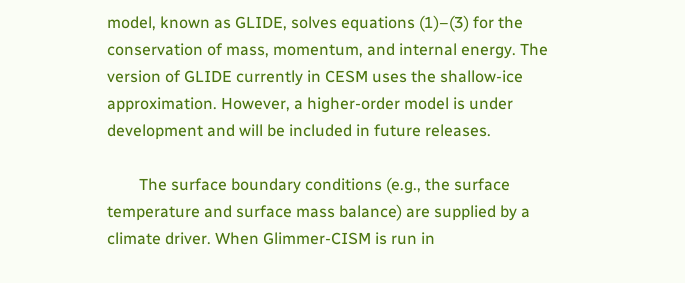model, known as GLIDE, solves equations (1)–(3) for the conservation of mass, momentum, and internal energy. The version of GLIDE currently in CESM uses the shallow-ice approximation. However, a higher-order model is under development and will be included in future releases.

        The surface boundary conditions (e.g., the surface temperature and surface mass balance) are supplied by a climate driver. When Glimmer-CISM is run in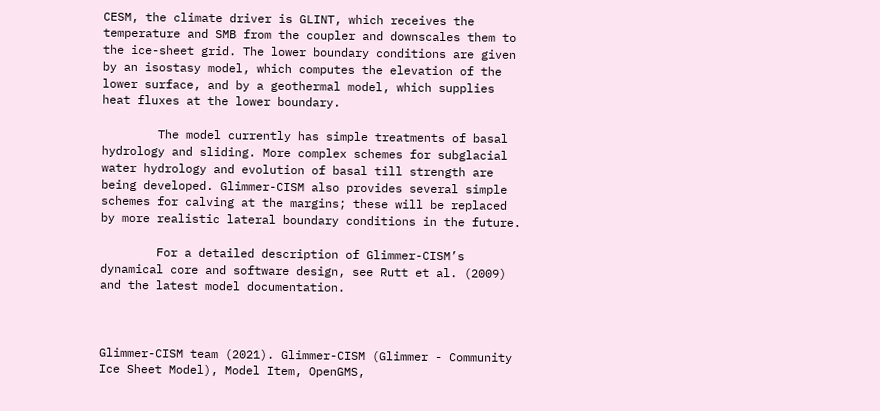CESM, the climate driver is GLINT, which receives the temperature and SMB from the coupler and downscales them to the ice-sheet grid. The lower boundary conditions are given by an isostasy model, which computes the elevation of the lower surface, and by a geothermal model, which supplies heat fluxes at the lower boundary.

        The model currently has simple treatments of basal hydrology and sliding. More complex schemes for subglacial water hydrology and evolution of basal till strength are being developed. Glimmer-CISM also provides several simple schemes for calving at the margins; these will be replaced by more realistic lateral boundary conditions in the future.

        For a detailed description of Glimmer-CISM’s dynamical core and software design, see Rutt et al. (2009) and the latest model documentation.



Glimmer-CISM team (2021). Glimmer-CISM (Glimmer - Community Ice Sheet Model), Model Item, OpenGMS,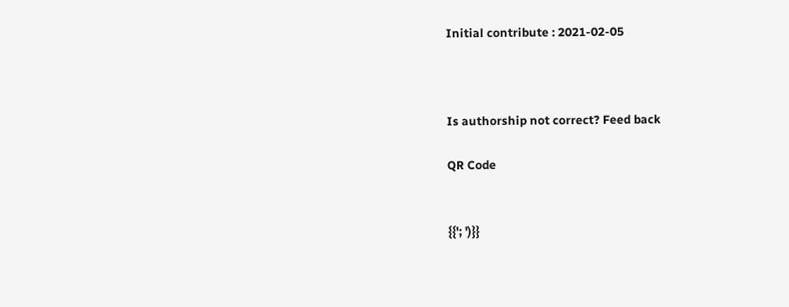Initial contribute : 2021-02-05



Is authorship not correct? Feed back

QR Code


{{'; ')}}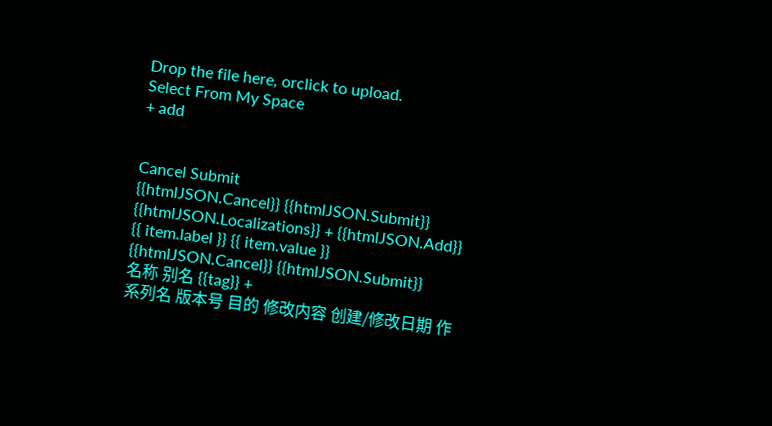Drop the file here, orclick to upload.
Select From My Space
+ add


Cancel Submit
{{htmlJSON.Cancel}} {{htmlJSON.Submit}}
{{htmlJSON.Localizations}} + {{htmlJSON.Add}}
{{ item.label }} {{ item.value }}
{{htmlJSON.Cancel}} {{htmlJSON.Submit}}
名称 别名 {{tag}} +
系列名 版本号 目的 修改内容 创建/修改日期 作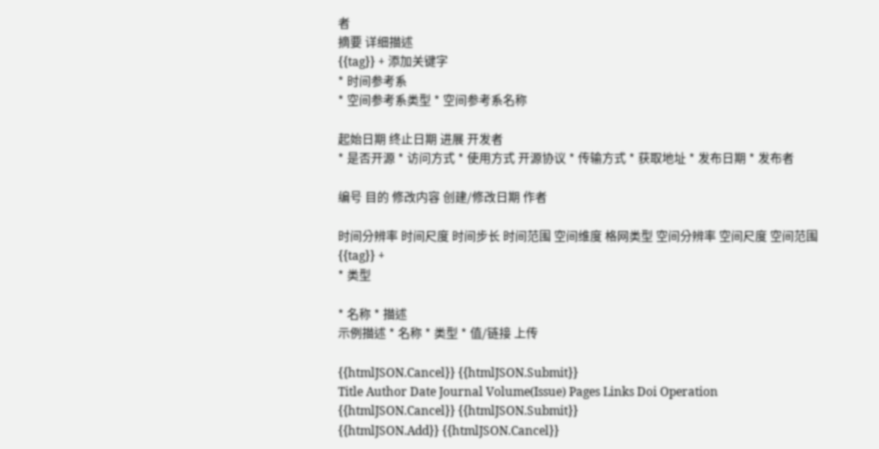者
摘要 详细描述
{{tag}} + 添加关键字
* 时间参考系
* 空间参考系类型 * 空间参考系名称

起始日期 终止日期 进展 开发者
* 是否开源 * 访问方式 * 使用方式 开源协议 * 传输方式 * 获取地址 * 发布日期 * 发布者

编号 目的 修改内容 创建/修改日期 作者

时间分辨率 时间尺度 时间步长 时间范围 空间维度 格网类型 空间分辨率 空间尺度 空间范围
{{tag}} +
* 类型

* 名称 * 描述
示例描述 * 名称 * 类型 * 值/链接 上传

{{htmlJSON.Cancel}} {{htmlJSON.Submit}}
Title Author Date Journal Volume(Issue) Pages Links Doi Operation
{{htmlJSON.Cancel}} {{htmlJSON.Submit}}
{{htmlJSON.Add}} {{htmlJSON.Cancel}}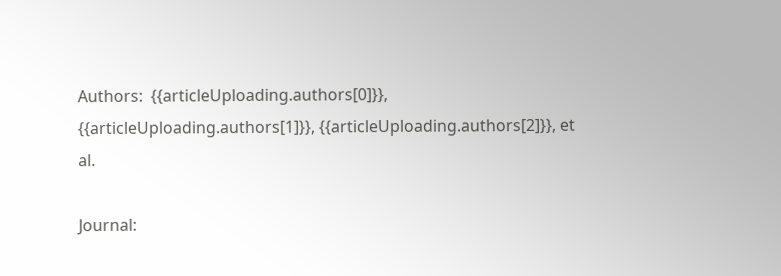Authors:  {{articleUploading.authors[0]}}, {{articleUploading.authors[1]}}, {{articleUploading.authors[2]}}, et al.

Journal: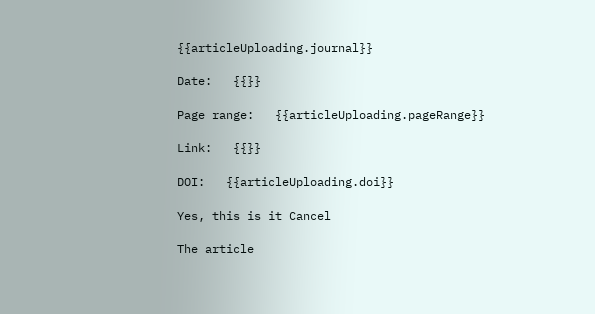{{articleUploading.journal}}

Date:   {{}}

Page range:   {{articleUploading.pageRange}}

Link:   {{}}

DOI:   {{articleUploading.doi}}

Yes, this is it Cancel

The article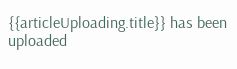{{articleUploading.title}} has been uploaded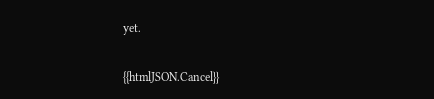yet.

{{htmlJSON.Cancel}}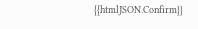{{htmlJSON.Confirm}}